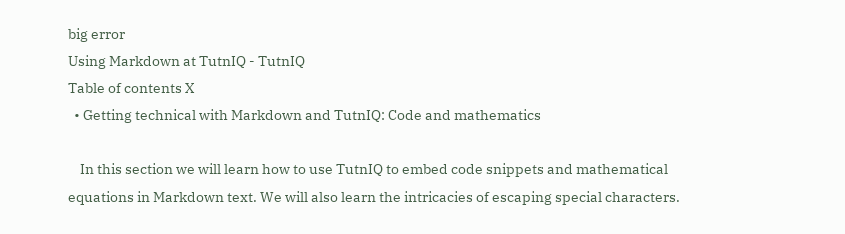big error
Using Markdown at TutnIQ - TutnIQ
Table of contents X
  • Getting technical with Markdown and TutnIQ: Code and mathematics

    In this section we will learn how to use TutnIQ to embed code snippets and mathematical equations in Markdown text. We will also learn the intricacies of escaping special characters.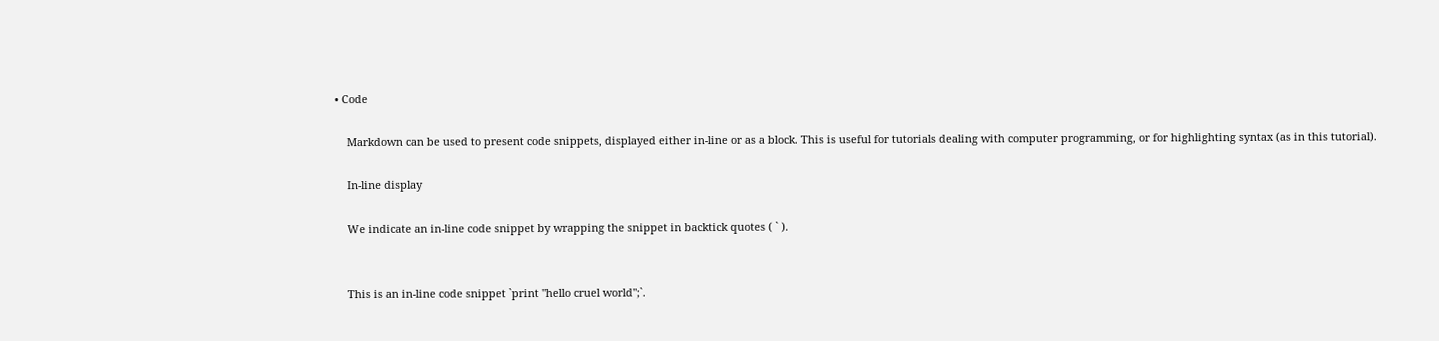• Code

    Markdown can be used to present code snippets, displayed either in-line or as a block. This is useful for tutorials dealing with computer programming, or for highlighting syntax (as in this tutorial).

    In-line display

    We indicate an in-line code snippet by wrapping the snippet in backtick quotes ( ` ).


    This is an in-line code snippet `print "hello cruel world";`.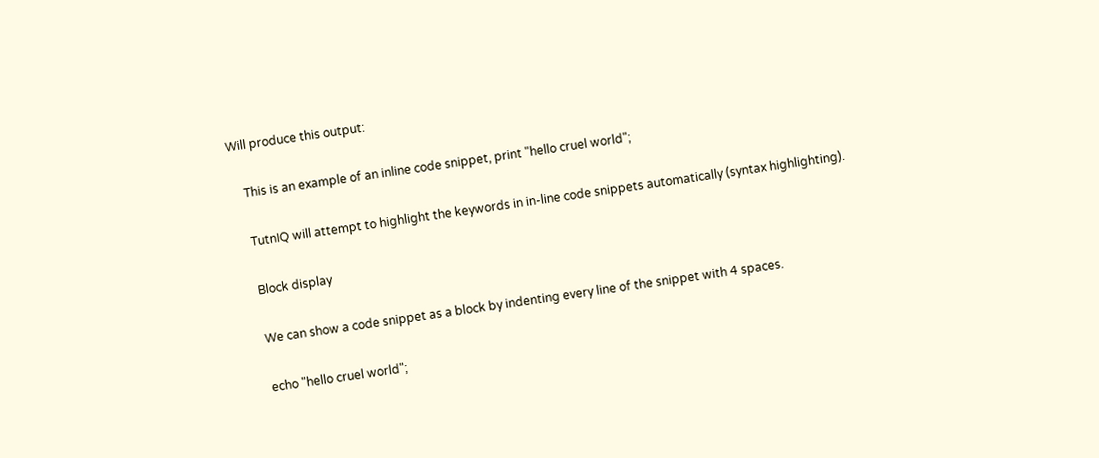Will produce this output:

    This is an example of an inline code snippet, print "hello cruel world";

    TutnIQ will attempt to highlight the keywords in in-line code snippets automatically (syntax highlighting).

    Block display

    We can show a code snippet as a block by indenting every line of the snippet with 4 spaces.

    echo "hello cruel world";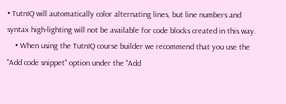• TutnIQ will automatically color alternating lines, but line numbers and syntax high-lighting will not be available for code blocks created in this way.
    • When using the TutnIQ course builder we recommend that you use the "Add code snippet" option under the "Add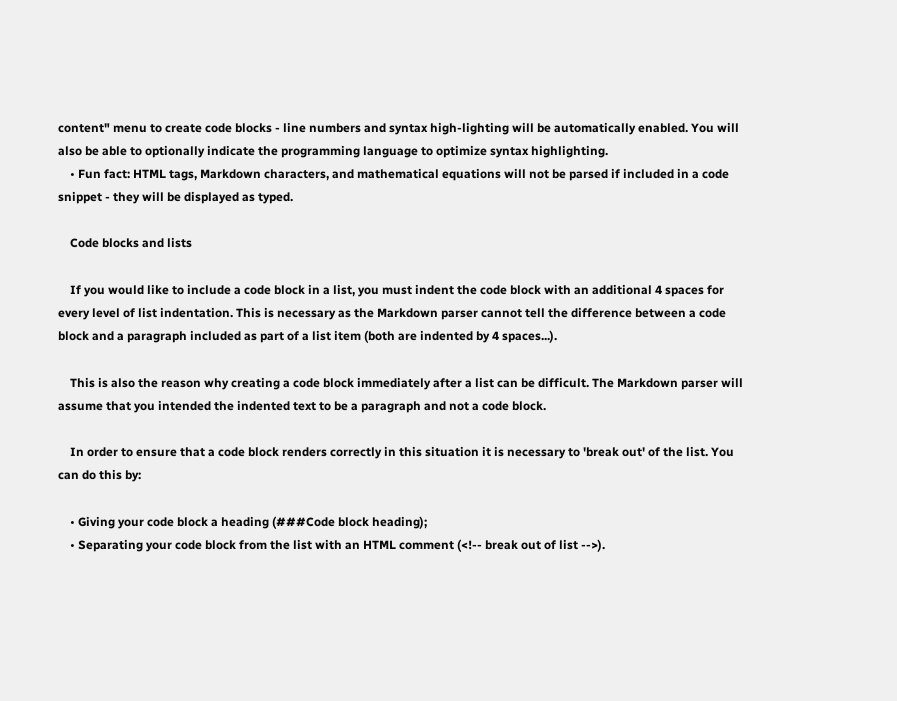content" menu to create code blocks - line numbers and syntax high-lighting will be automatically enabled. You will also be able to optionally indicate the programming language to optimize syntax highlighting.
    • Fun fact: HTML tags, Markdown characters, and mathematical equations will not be parsed if included in a code snippet - they will be displayed as typed.

    Code blocks and lists

    If you would like to include a code block in a list, you must indent the code block with an additional 4 spaces for every level of list indentation. This is necessary as the Markdown parser cannot tell the difference between a code block and a paragraph included as part of a list item (both are indented by 4 spaces...).

    This is also the reason why creating a code block immediately after a list can be difficult. The Markdown parser will assume that you intended the indented text to be a paragraph and not a code block.

    In order to ensure that a code block renders correctly in this situation it is necessary to 'break out' of the list. You can do this by:

    • Giving your code block a heading (###Code block heading);
    • Separating your code block from the list with an HTML comment (<!-- break out of list -->).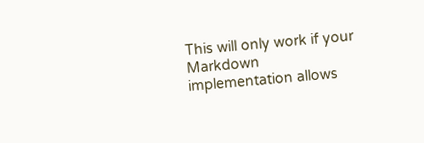This will only work if your Markdown implementation allows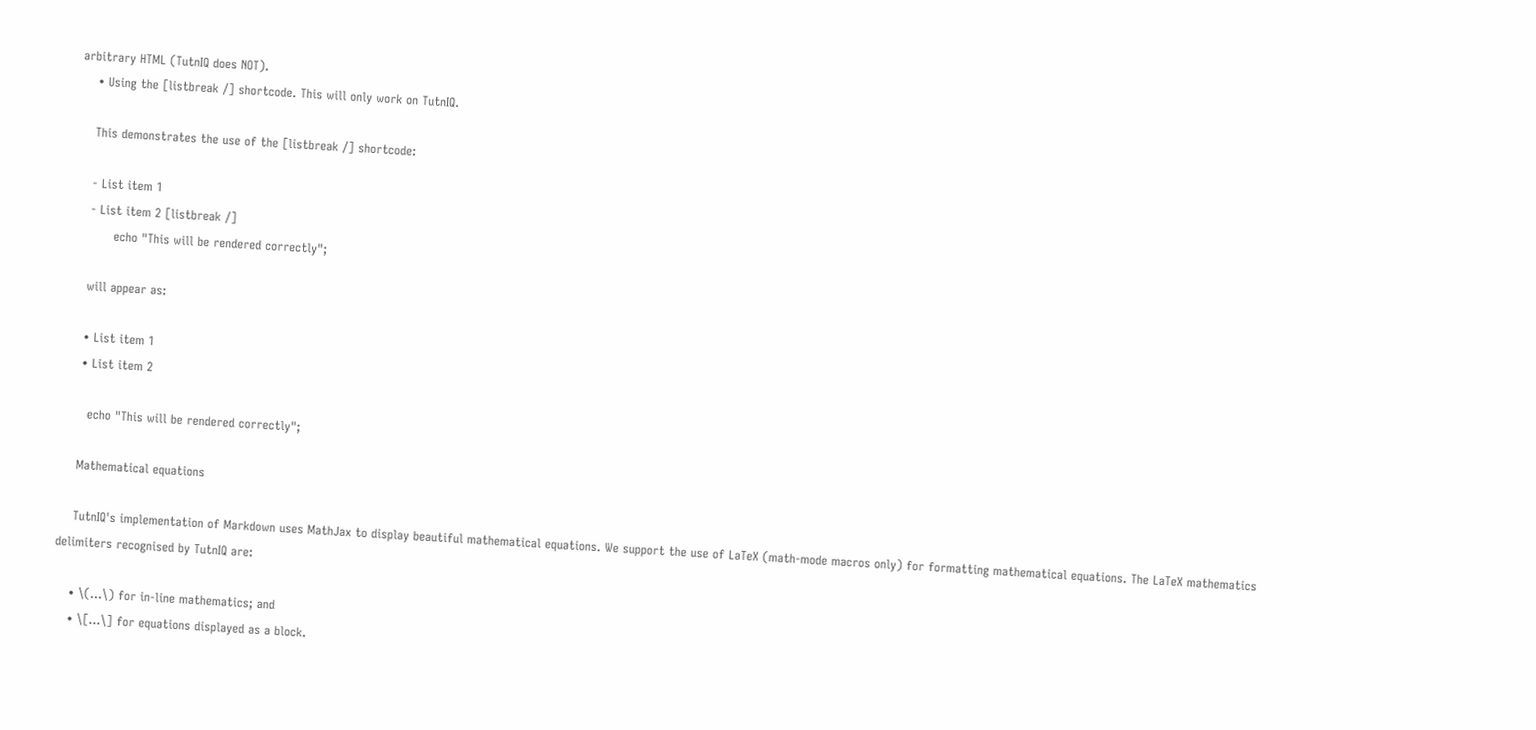arbitrary HTML (TutnIQ does NOT).
    • Using the [listbreak /] shortcode. This will only work on TutnIQ.

    This demonstrates the use of the [listbreak /] shortcode:

    - List item 1
    - List item 2 [listbreak /]
          echo "This will be rendered correctly";

    will appear as:

    • List item 1
    • List item 2

      echo "This will be rendered correctly";

    Mathematical equations

    TutnIQ's implementation of Markdown uses MathJax to display beautiful mathematical equations. We support the use of LaTeX (math-mode macros only) for formatting mathematical equations. The LaTeX mathematics delimiters recognised by TutnIQ are:

    • \(...\) for in-line mathematics; and
    • \[...\] for equations displayed as a block.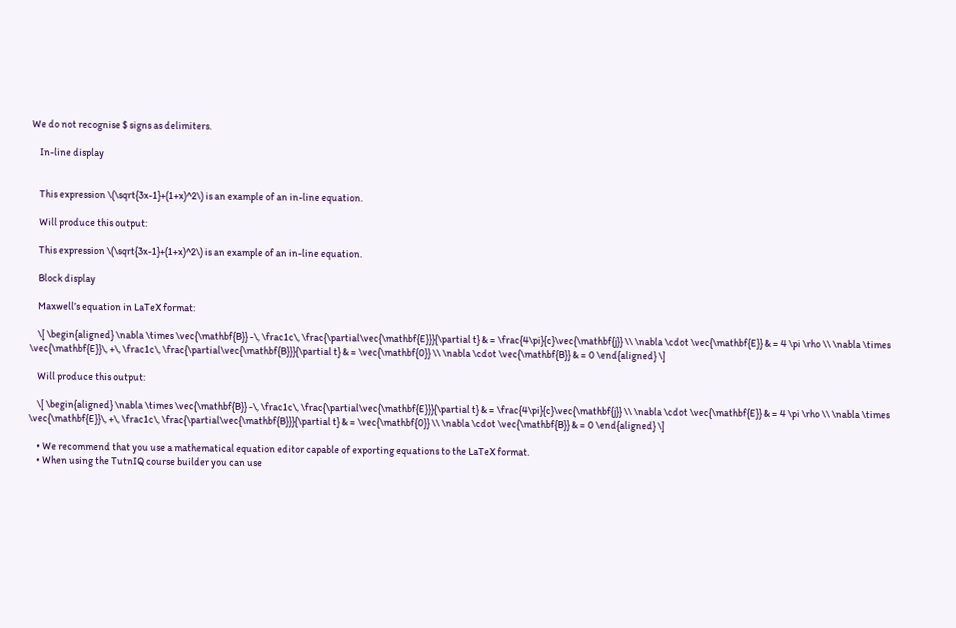We do not recognise $ signs as delimiters.

    In-line display


    This expression \(\sqrt{3x-1}+(1+x)^2\) is an example of an in-line equation.

    Will produce this output:

    This expression \(\sqrt{3x-1}+(1+x)^2\) is an example of an in-line equation.

    Block display

    Maxwell’s equation in LaTeX format:

    \[ \begin{aligned} \nabla \times \vec{\mathbf{B}} -\, \frac1c\, \frac{\partial\vec{\mathbf{E}}}{\partial t} & = \frac{4\pi}{c}\vec{\mathbf{j}} \\ \nabla \cdot \vec{\mathbf{E}} & = 4 \pi \rho \\ \nabla \times \vec{\mathbf{E}}\, +\, \frac1c\, \frac{\partial\vec{\mathbf{B}}}{\partial t} & = \vec{\mathbf{0}} \\ \nabla \cdot \vec{\mathbf{B}} & = 0 \end{aligned} \]

    Will produce this output:

    \[ \begin{aligned} \nabla \times \vec{\mathbf{B}} -\, \frac1c\, \frac{\partial\vec{\mathbf{E}}}{\partial t} & = \frac{4\pi}{c}\vec{\mathbf{j}} \\ \nabla \cdot \vec{\mathbf{E}} & = 4 \pi \rho \\ \nabla \times \vec{\mathbf{E}}\, +\, \frac1c\, \frac{\partial\vec{\mathbf{B}}}{\partial t} & = \vec{\mathbf{0}} \\ \nabla \cdot \vec{\mathbf{B}} & = 0 \end{aligned} \]

    • We recommend that you use a mathematical equation editor capable of exporting equations to the LaTeX format.
    • When using the TutnIQ course builder you can use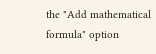the "Add mathematical formula" option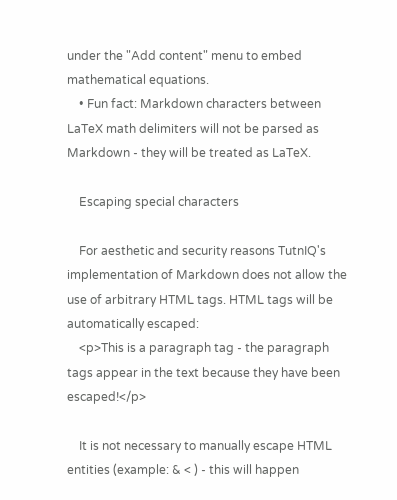under the "Add content" menu to embed mathematical equations.
    • Fun fact: Markdown characters between LaTeX math delimiters will not be parsed as Markdown - they will be treated as LaTeX.

    Escaping special characters

    For aesthetic and security reasons TutnIQ's implementation of Markdown does not allow the use of arbitrary HTML tags. HTML tags will be automatically escaped:
    <p>This is a paragraph tag - the paragraph tags appear in the text because they have been escaped!</p>

    It is not necessary to manually escape HTML entities (example: & < ) - this will happen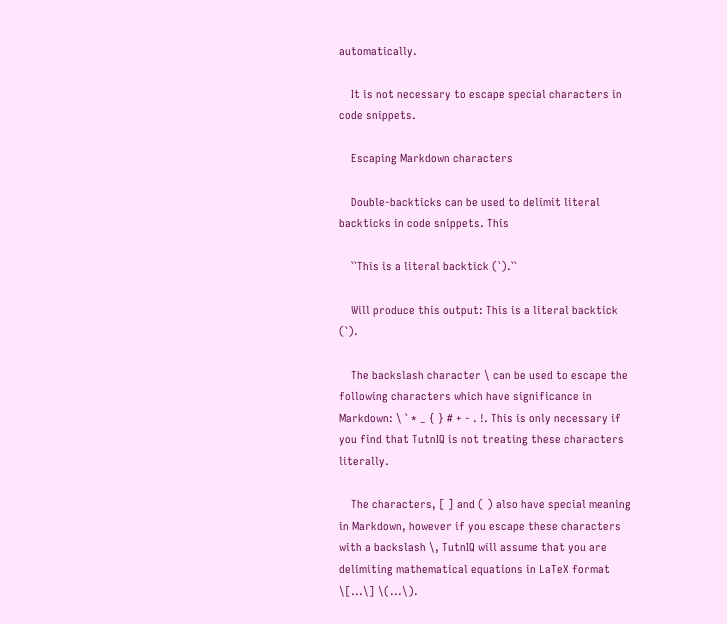automatically.

    It is not necessary to escape special characters in code snippets.

    Escaping Markdown characters

    Double-backticks can be used to delimit literal backticks in code snippets. This

    ``This is a literal backtick (`).``

    Will produce this output: This is a literal backtick (`).

    The backslash character \ can be used to escape the following characters which have significance in Markdown: \ ` * _ { } # + - . !. This is only necessary if you find that TutnIQ is not treating these characters literally.

    The characters, [ ] and ( ) also have special meaning in Markdown, however if you escape these characters with a backslash \, TutnIQ will assume that you are delimiting mathematical equations in LaTeX format \[...\] \(...\).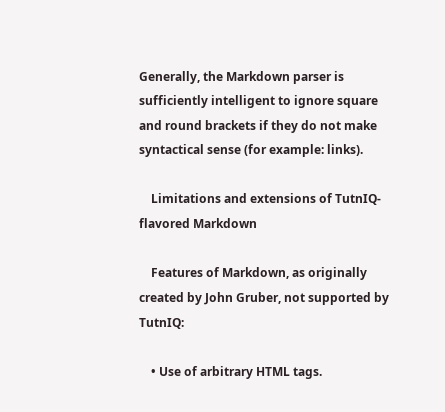Generally, the Markdown parser is sufficiently intelligent to ignore square and round brackets if they do not make syntactical sense (for example: links).

    Limitations and extensions of TutnIQ-flavored Markdown

    Features of Markdown, as originally created by John Gruber, not supported by TutnIQ:

    • Use of arbitrary HTML tags.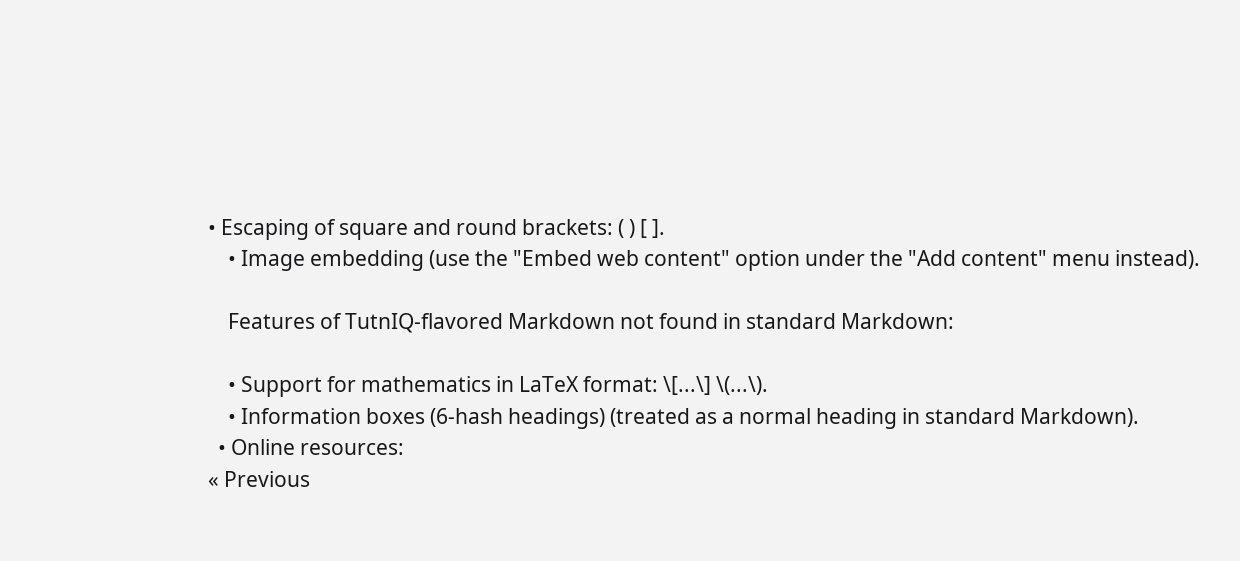• Escaping of square and round brackets: ( ) [ ].
    • Image embedding (use the "Embed web content" option under the "Add content" menu instead).

    Features of TutnIQ-flavored Markdown not found in standard Markdown:

    • Support for mathematics in LaTeX format: \[...\] \(...\).
    • Information boxes (6-hash headings) (treated as a normal heading in standard Markdown).
  • Online resources:
« Previous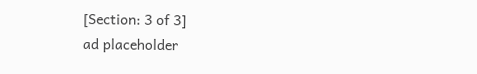[Section: 3 of 3]
ad placeholder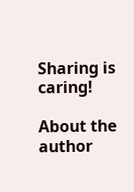Sharing is caring!

About the author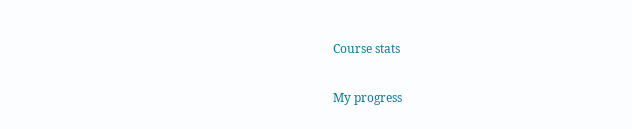Course stats

My progress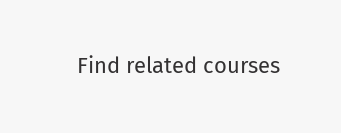Find related courses